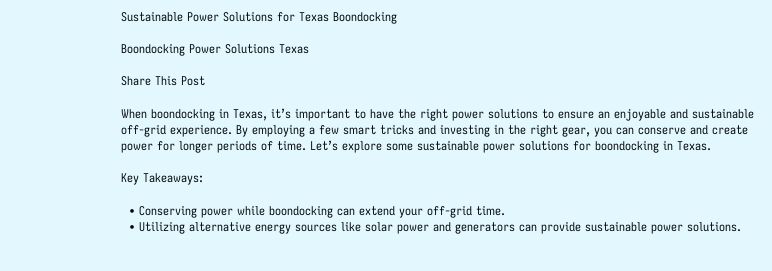Sustainable Power Solutions for Texas Boondocking

Boondocking Power Solutions Texas

Share This Post

When boondocking in Texas, it’s important to have the right power solutions to ensure an enjoyable and sustainable off-grid experience. By employing a few smart tricks and investing in the right gear, you can conserve and create power for longer periods of time. Let’s explore some sustainable power solutions for boondocking in Texas.

Key Takeaways:

  • Conserving power while boondocking can extend your off-grid time.
  • Utilizing alternative energy sources like solar power and generators can provide sustainable power solutions.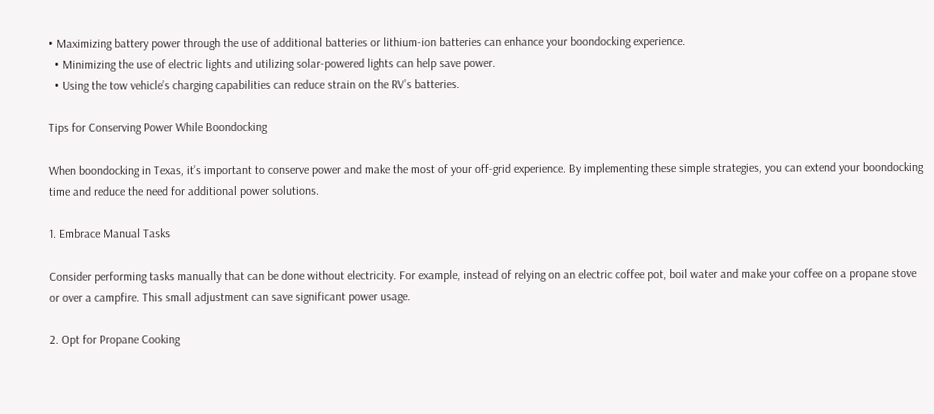• Maximizing battery power through the use of additional batteries or lithium-ion batteries can enhance your boondocking experience.
  • Minimizing the use of electric lights and utilizing solar-powered lights can help save power.
  • Using the tow vehicle’s charging capabilities can reduce strain on the RV’s batteries.

Tips for Conserving Power While Boondocking

When boondocking in Texas, it’s important to conserve power and make the most of your off-grid experience. By implementing these simple strategies, you can extend your boondocking time and reduce the need for additional power solutions.

1. Embrace Manual Tasks

Consider performing tasks manually that can be done without electricity. For example, instead of relying on an electric coffee pot, boil water and make your coffee on a propane stove or over a campfire. This small adjustment can save significant power usage.

2. Opt for Propane Cooking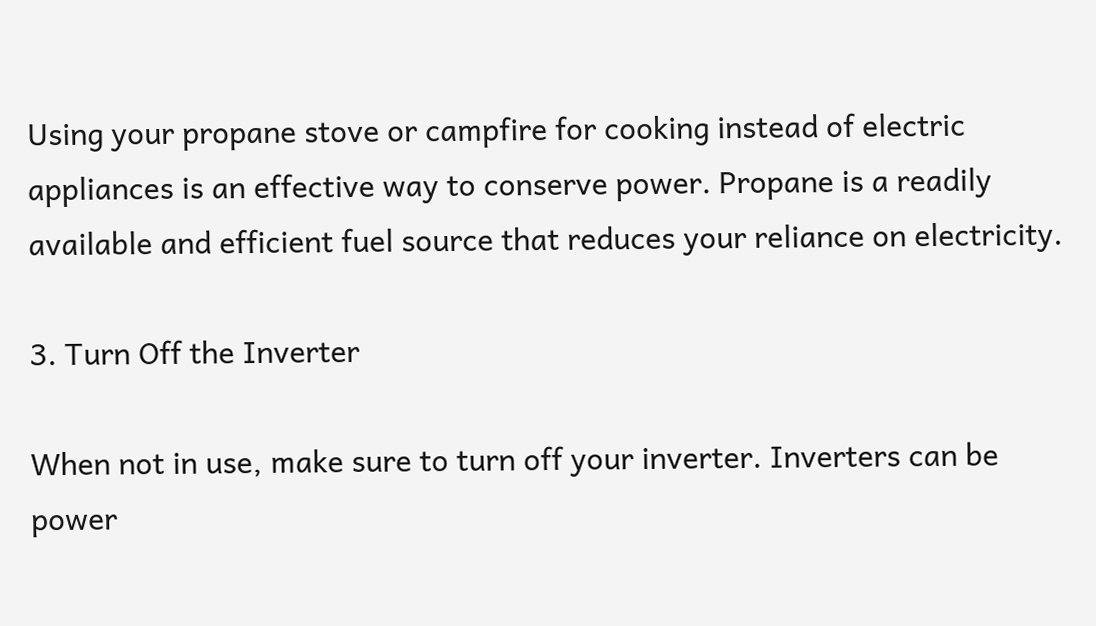Using your propane stove or campfire for cooking instead of electric appliances is an effective way to conserve power. Propane is a readily available and efficient fuel source that reduces your reliance on electricity.

3. Turn Off the Inverter

When not in use, make sure to turn off your inverter. Inverters can be power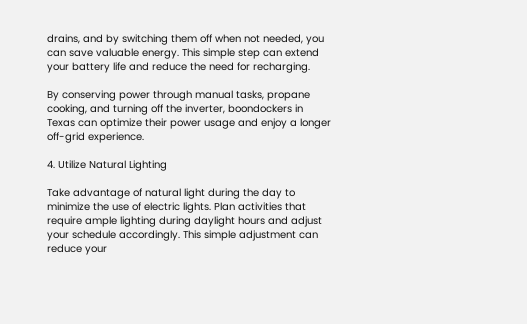drains, and by switching them off when not needed, you can save valuable energy. This simple step can extend your battery life and reduce the need for recharging.

By conserving power through manual tasks, propane cooking, and turning off the inverter, boondockers in Texas can optimize their power usage and enjoy a longer off-grid experience.

4. Utilize Natural Lighting

Take advantage of natural light during the day to minimize the use of electric lights. Plan activities that require ample lighting during daylight hours and adjust your schedule accordingly. This simple adjustment can reduce your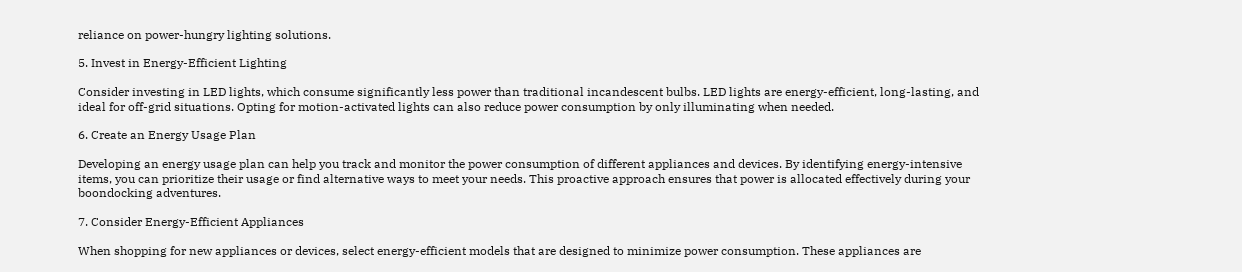reliance on power-hungry lighting solutions.

5. Invest in Energy-Efficient Lighting

Consider investing in LED lights, which consume significantly less power than traditional incandescent bulbs. LED lights are energy-efficient, long-lasting, and ideal for off-grid situations. Opting for motion-activated lights can also reduce power consumption by only illuminating when needed.

6. Create an Energy Usage Plan

Developing an energy usage plan can help you track and monitor the power consumption of different appliances and devices. By identifying energy-intensive items, you can prioritize their usage or find alternative ways to meet your needs. This proactive approach ensures that power is allocated effectively during your boondocking adventures.

7. Consider Energy-Efficient Appliances

When shopping for new appliances or devices, select energy-efficient models that are designed to minimize power consumption. These appliances are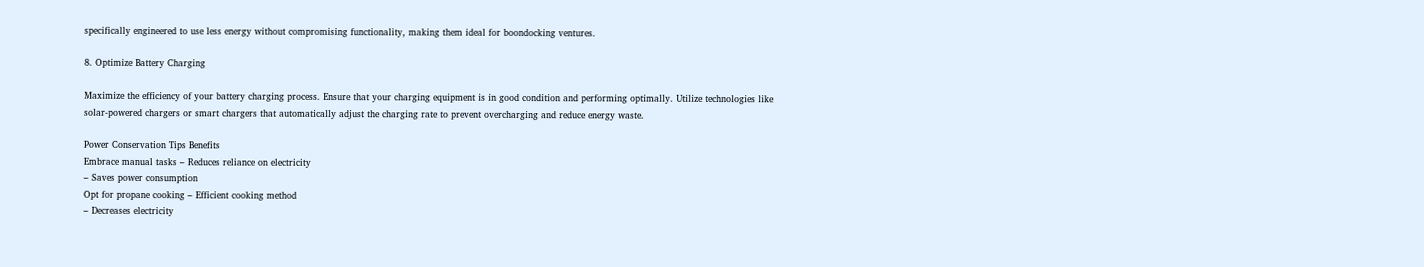specifically engineered to use less energy without compromising functionality, making them ideal for boondocking ventures.

8. Optimize Battery Charging

Maximize the efficiency of your battery charging process. Ensure that your charging equipment is in good condition and performing optimally. Utilize technologies like solar-powered chargers or smart chargers that automatically adjust the charging rate to prevent overcharging and reduce energy waste.

Power Conservation Tips Benefits
Embrace manual tasks – Reduces reliance on electricity
– Saves power consumption
Opt for propane cooking – Efficient cooking method
– Decreases electricity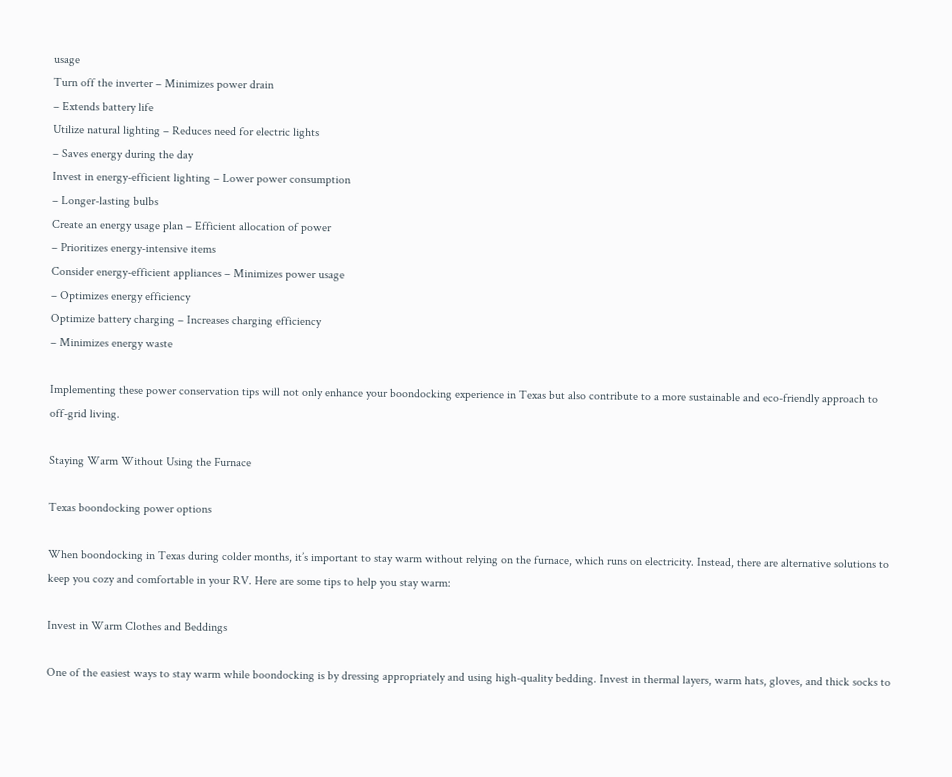usage
Turn off the inverter – Minimizes power drain
– Extends battery life
Utilize natural lighting – Reduces need for electric lights
– Saves energy during the day
Invest in energy-efficient lighting – Lower power consumption
– Longer-lasting bulbs
Create an energy usage plan – Efficient allocation of power
– Prioritizes energy-intensive items
Consider energy-efficient appliances – Minimizes power usage
– Optimizes energy efficiency
Optimize battery charging – Increases charging efficiency
– Minimizes energy waste

Implementing these power conservation tips will not only enhance your boondocking experience in Texas but also contribute to a more sustainable and eco-friendly approach to off-grid living.

Staying Warm Without Using the Furnace

Texas boondocking power options

When boondocking in Texas during colder months, it’s important to stay warm without relying on the furnace, which runs on electricity. Instead, there are alternative solutions to keep you cozy and comfortable in your RV. Here are some tips to help you stay warm:

Invest in Warm Clothes and Beddings

One of the easiest ways to stay warm while boondocking is by dressing appropriately and using high-quality bedding. Invest in thermal layers, warm hats, gloves, and thick socks to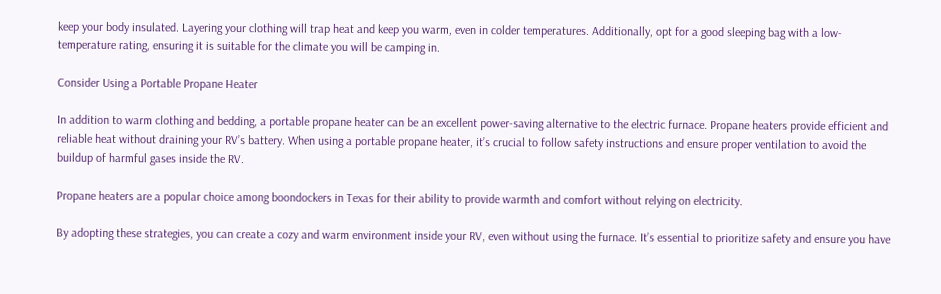keep your body insulated. Layering your clothing will trap heat and keep you warm, even in colder temperatures. Additionally, opt for a good sleeping bag with a low-temperature rating, ensuring it is suitable for the climate you will be camping in.

Consider Using a Portable Propane Heater

In addition to warm clothing and bedding, a portable propane heater can be an excellent power-saving alternative to the electric furnace. Propane heaters provide efficient and reliable heat without draining your RV’s battery. When using a portable propane heater, it’s crucial to follow safety instructions and ensure proper ventilation to avoid the buildup of harmful gases inside the RV.

Propane heaters are a popular choice among boondockers in Texas for their ability to provide warmth and comfort without relying on electricity.

By adopting these strategies, you can create a cozy and warm environment inside your RV, even without using the furnace. It’s essential to prioritize safety and ensure you have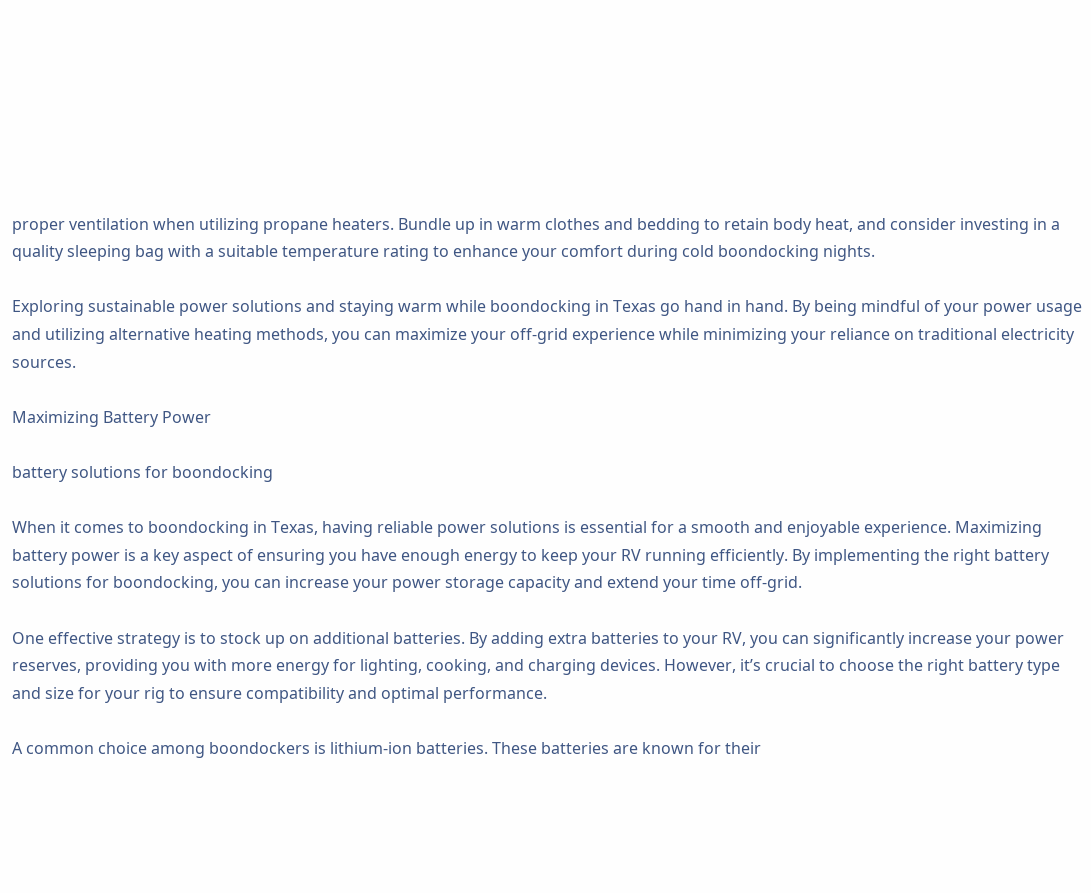proper ventilation when utilizing propane heaters. Bundle up in warm clothes and bedding to retain body heat, and consider investing in a quality sleeping bag with a suitable temperature rating to enhance your comfort during cold boondocking nights.

Exploring sustainable power solutions and staying warm while boondocking in Texas go hand in hand. By being mindful of your power usage and utilizing alternative heating methods, you can maximize your off-grid experience while minimizing your reliance on traditional electricity sources.

Maximizing Battery Power

battery solutions for boondocking

When it comes to boondocking in Texas, having reliable power solutions is essential for a smooth and enjoyable experience. Maximizing battery power is a key aspect of ensuring you have enough energy to keep your RV running efficiently. By implementing the right battery solutions for boondocking, you can increase your power storage capacity and extend your time off-grid.

One effective strategy is to stock up on additional batteries. By adding extra batteries to your RV, you can significantly increase your power reserves, providing you with more energy for lighting, cooking, and charging devices. However, it’s crucial to choose the right battery type and size for your rig to ensure compatibility and optimal performance.

A common choice among boondockers is lithium-ion batteries. These batteries are known for their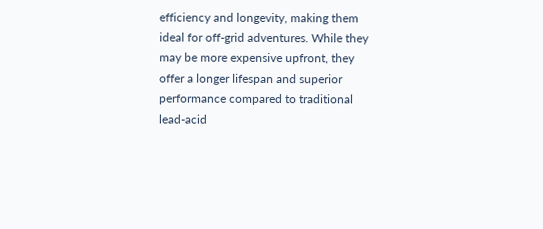efficiency and longevity, making them ideal for off-grid adventures. While they may be more expensive upfront, they offer a longer lifespan and superior performance compared to traditional lead-acid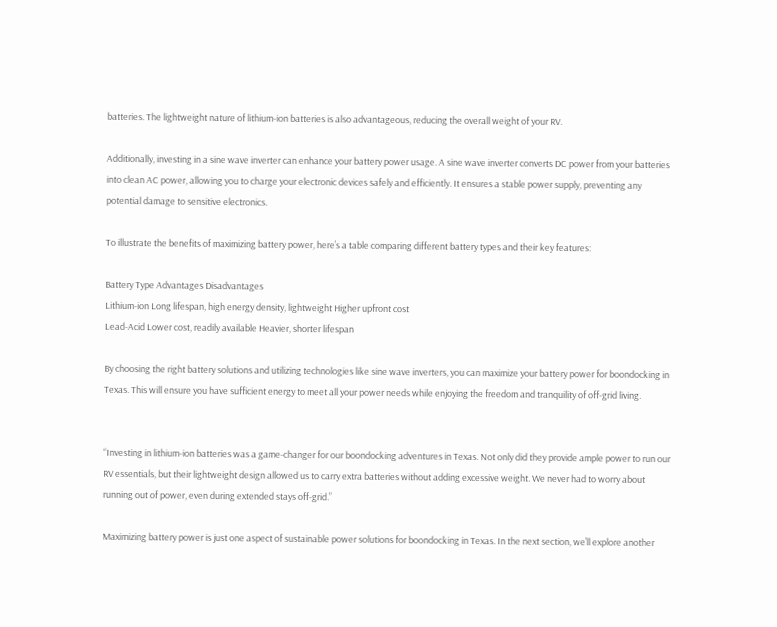batteries. The lightweight nature of lithium-ion batteries is also advantageous, reducing the overall weight of your RV.

Additionally, investing in a sine wave inverter can enhance your battery power usage. A sine wave inverter converts DC power from your batteries into clean AC power, allowing you to charge your electronic devices safely and efficiently. It ensures a stable power supply, preventing any potential damage to sensitive electronics.

To illustrate the benefits of maximizing battery power, here’s a table comparing different battery types and their key features:

Battery Type Advantages Disadvantages
Lithium-ion Long lifespan, high energy density, lightweight Higher upfront cost
Lead-Acid Lower cost, readily available Heavier, shorter lifespan

By choosing the right battery solutions and utilizing technologies like sine wave inverters, you can maximize your battery power for boondocking in Texas. This will ensure you have sufficient energy to meet all your power needs while enjoying the freedom and tranquility of off-grid living.


“Investing in lithium-ion batteries was a game-changer for our boondocking adventures in Texas. Not only did they provide ample power to run our RV essentials, but their lightweight design allowed us to carry extra batteries without adding excessive weight. We never had to worry about running out of power, even during extended stays off-grid.”

Maximizing battery power is just one aspect of sustainable power solutions for boondocking in Texas. In the next section, we’ll explore another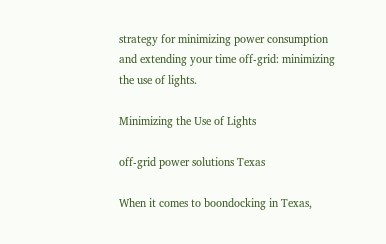strategy for minimizing power consumption and extending your time off-grid: minimizing the use of lights.

Minimizing the Use of Lights

off-grid power solutions Texas

When it comes to boondocking in Texas,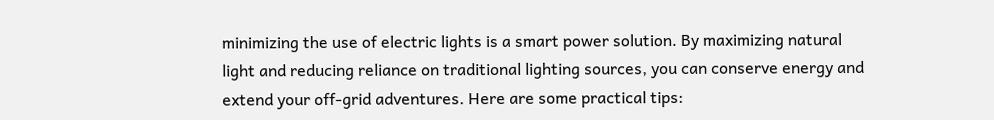minimizing the use of electric lights is a smart power solution. By maximizing natural light and reducing reliance on traditional lighting sources, you can conserve energy and extend your off-grid adventures. Here are some practical tips: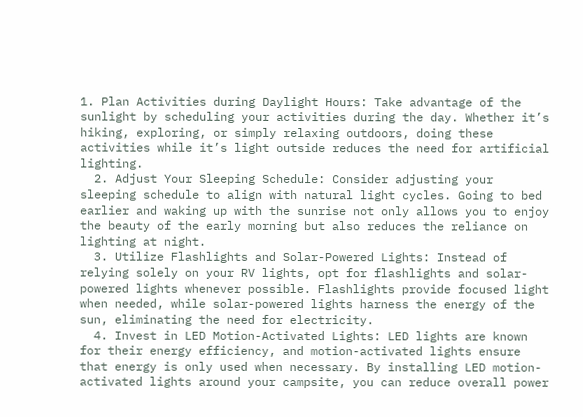1. Plan Activities during Daylight Hours: Take advantage of the sunlight by scheduling your activities during the day. Whether it’s hiking, exploring, or simply relaxing outdoors, doing these activities while it’s light outside reduces the need for artificial lighting.
  2. Adjust Your Sleeping Schedule: Consider adjusting your sleeping schedule to align with natural light cycles. Going to bed earlier and waking up with the sunrise not only allows you to enjoy the beauty of the early morning but also reduces the reliance on lighting at night.
  3. Utilize Flashlights and Solar-Powered Lights: Instead of relying solely on your RV lights, opt for flashlights and solar-powered lights whenever possible. Flashlights provide focused light when needed, while solar-powered lights harness the energy of the sun, eliminating the need for electricity.
  4. Invest in LED Motion-Activated Lights: LED lights are known for their energy efficiency, and motion-activated lights ensure that energy is only used when necessary. By installing LED motion-activated lights around your campsite, you can reduce overall power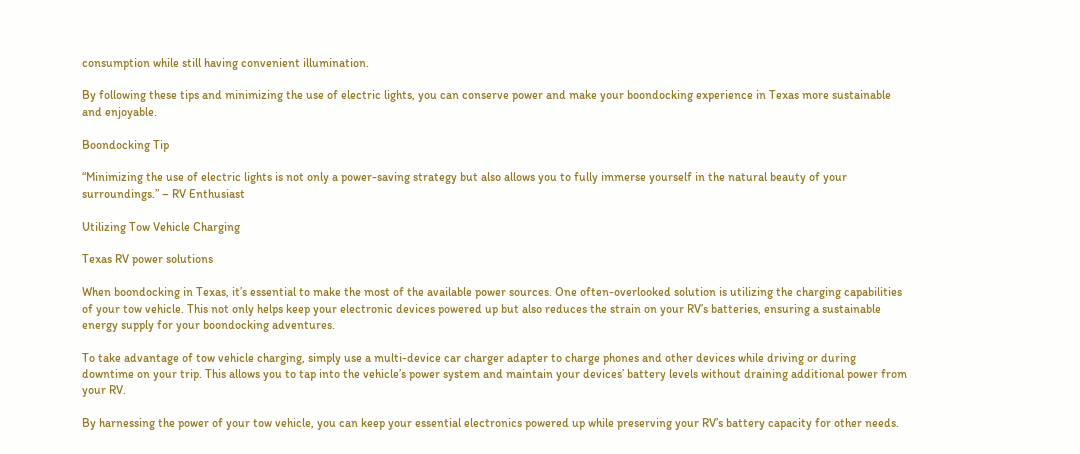consumption while still having convenient illumination.

By following these tips and minimizing the use of electric lights, you can conserve power and make your boondocking experience in Texas more sustainable and enjoyable.

Boondocking Tip

“Minimizing the use of electric lights is not only a power-saving strategy but also allows you to fully immerse yourself in the natural beauty of your surroundings.” – RV Enthusiast

Utilizing Tow Vehicle Charging

Texas RV power solutions

When boondocking in Texas, it’s essential to make the most of the available power sources. One often-overlooked solution is utilizing the charging capabilities of your tow vehicle. This not only helps keep your electronic devices powered up but also reduces the strain on your RV’s batteries, ensuring a sustainable energy supply for your boondocking adventures.

To take advantage of tow vehicle charging, simply use a multi-device car charger adapter to charge phones and other devices while driving or during downtime on your trip. This allows you to tap into the vehicle’s power system and maintain your devices’ battery levels without draining additional power from your RV.

By harnessing the power of your tow vehicle, you can keep your essential electronics powered up while preserving your RV’s battery capacity for other needs.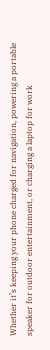Whether it’s keeping your phone charged for navigation, powering a portable speaker for outdoor entertainment, or charging a laptop for work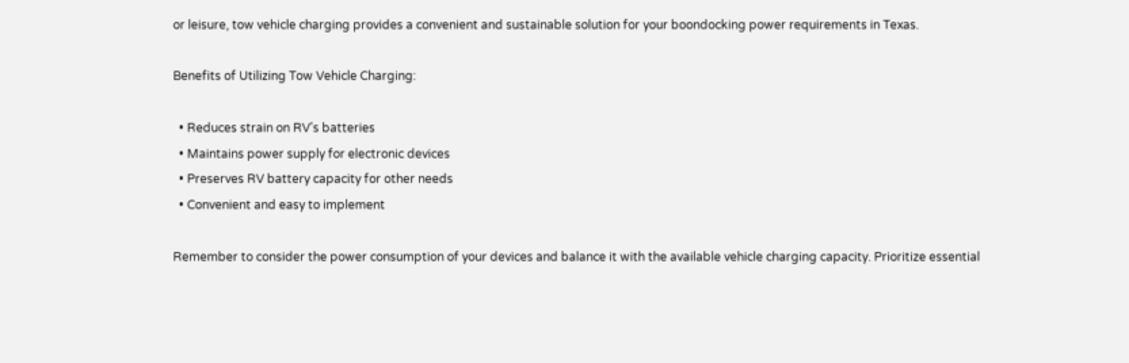or leisure, tow vehicle charging provides a convenient and sustainable solution for your boondocking power requirements in Texas.

Benefits of Utilizing Tow Vehicle Charging:

  • Reduces strain on RV’s batteries
  • Maintains power supply for electronic devices
  • Preserves RV battery capacity for other needs
  • Convenient and easy to implement

Remember to consider the power consumption of your devices and balance it with the available vehicle charging capacity. Prioritize essential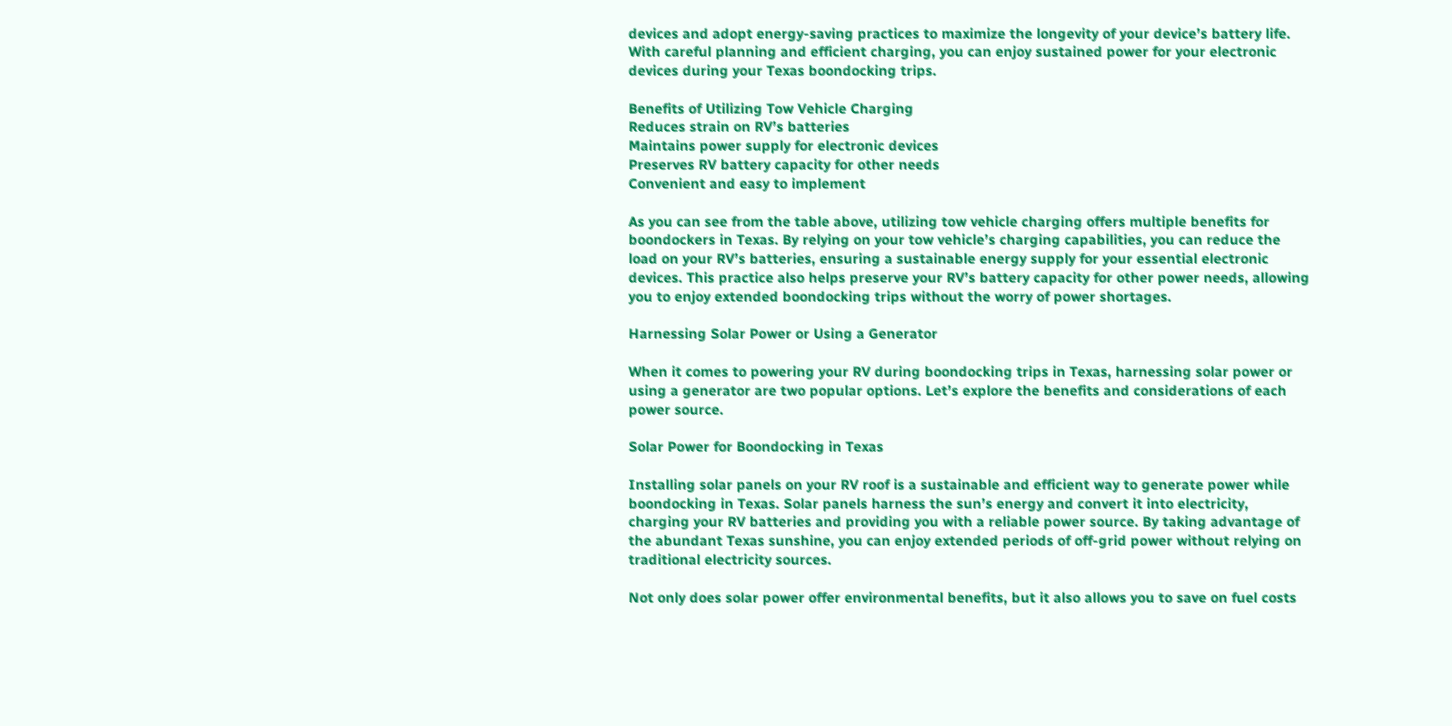devices and adopt energy-saving practices to maximize the longevity of your device’s battery life. With careful planning and efficient charging, you can enjoy sustained power for your electronic devices during your Texas boondocking trips.

Benefits of Utilizing Tow Vehicle Charging
Reduces strain on RV’s batteries
Maintains power supply for electronic devices
Preserves RV battery capacity for other needs
Convenient and easy to implement

As you can see from the table above, utilizing tow vehicle charging offers multiple benefits for boondockers in Texas. By relying on your tow vehicle’s charging capabilities, you can reduce the load on your RV’s batteries, ensuring a sustainable energy supply for your essential electronic devices. This practice also helps preserve your RV’s battery capacity for other power needs, allowing you to enjoy extended boondocking trips without the worry of power shortages.

Harnessing Solar Power or Using a Generator

When it comes to powering your RV during boondocking trips in Texas, harnessing solar power or using a generator are two popular options. Let’s explore the benefits and considerations of each power source.

Solar Power for Boondocking in Texas

Installing solar panels on your RV roof is a sustainable and efficient way to generate power while boondocking in Texas. Solar panels harness the sun’s energy and convert it into electricity, charging your RV batteries and providing you with a reliable power source. By taking advantage of the abundant Texas sunshine, you can enjoy extended periods of off-grid power without relying on traditional electricity sources.

Not only does solar power offer environmental benefits, but it also allows you to save on fuel costs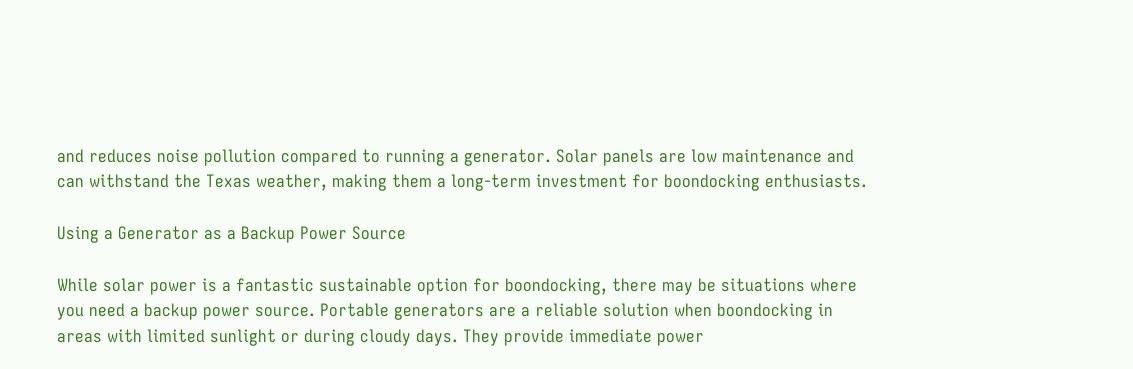and reduces noise pollution compared to running a generator. Solar panels are low maintenance and can withstand the Texas weather, making them a long-term investment for boondocking enthusiasts.

Using a Generator as a Backup Power Source

While solar power is a fantastic sustainable option for boondocking, there may be situations where you need a backup power source. Portable generators are a reliable solution when boondocking in areas with limited sunlight or during cloudy days. They provide immediate power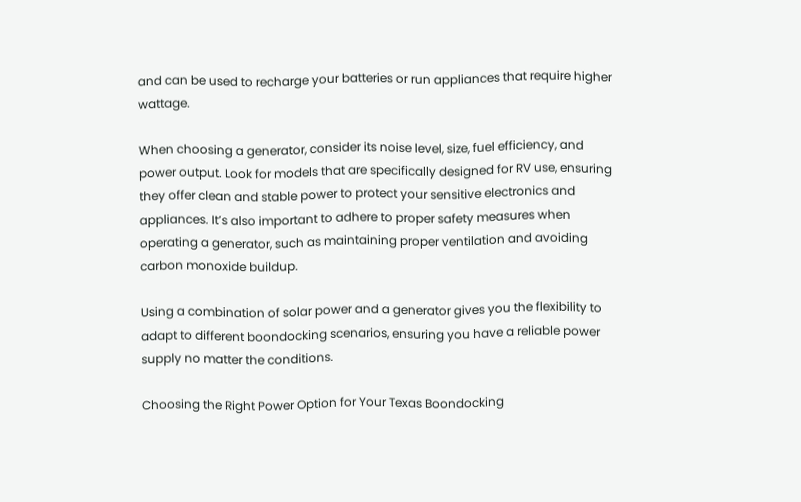and can be used to recharge your batteries or run appliances that require higher wattage.

When choosing a generator, consider its noise level, size, fuel efficiency, and power output. Look for models that are specifically designed for RV use, ensuring they offer clean and stable power to protect your sensitive electronics and appliances. It’s also important to adhere to proper safety measures when operating a generator, such as maintaining proper ventilation and avoiding carbon monoxide buildup.

Using a combination of solar power and a generator gives you the flexibility to adapt to different boondocking scenarios, ensuring you have a reliable power supply no matter the conditions.

Choosing the Right Power Option for Your Texas Boondocking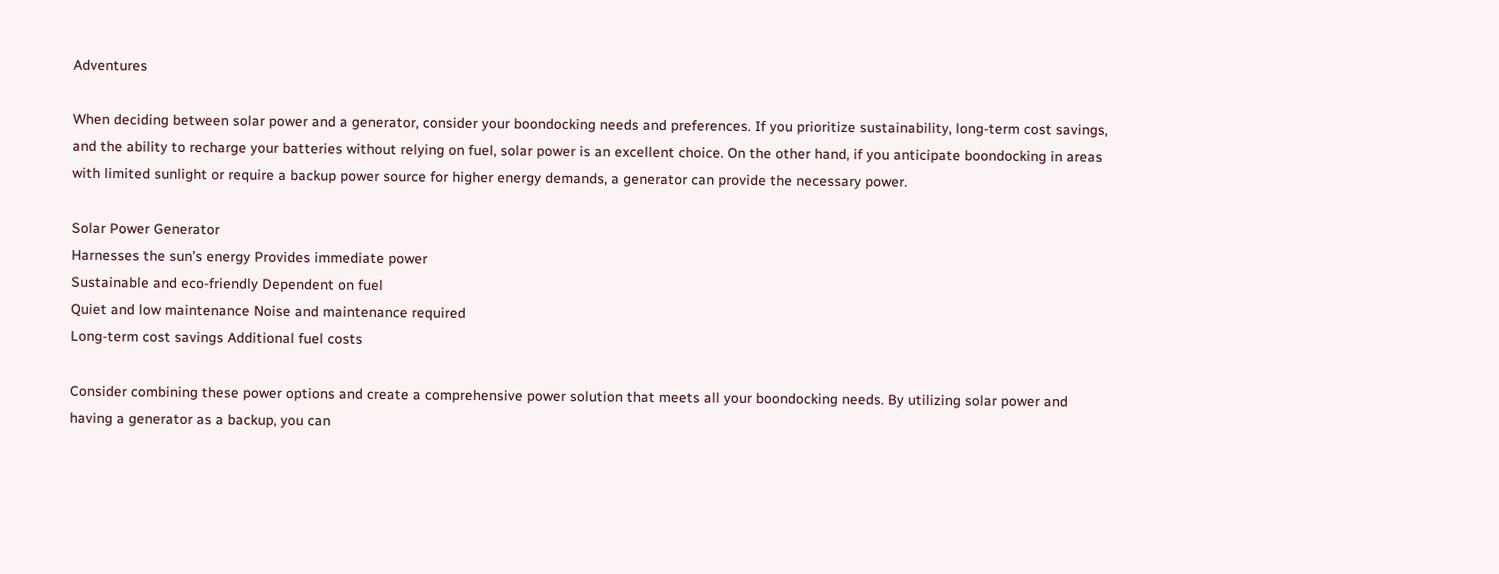Adventures

When deciding between solar power and a generator, consider your boondocking needs and preferences. If you prioritize sustainability, long-term cost savings, and the ability to recharge your batteries without relying on fuel, solar power is an excellent choice. On the other hand, if you anticipate boondocking in areas with limited sunlight or require a backup power source for higher energy demands, a generator can provide the necessary power.

Solar Power Generator
Harnesses the sun’s energy Provides immediate power
Sustainable and eco-friendly Dependent on fuel
Quiet and low maintenance Noise and maintenance required
Long-term cost savings Additional fuel costs

Consider combining these power options and create a comprehensive power solution that meets all your boondocking needs. By utilizing solar power and having a generator as a backup, you can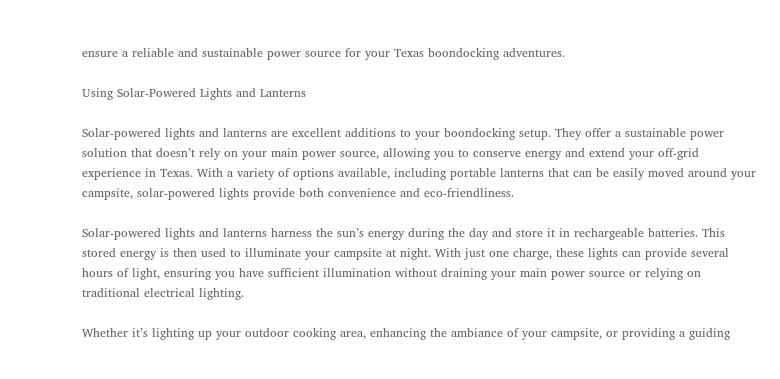ensure a reliable and sustainable power source for your Texas boondocking adventures.

Using Solar-Powered Lights and Lanterns

Solar-powered lights and lanterns are excellent additions to your boondocking setup. They offer a sustainable power solution that doesn’t rely on your main power source, allowing you to conserve energy and extend your off-grid experience in Texas. With a variety of options available, including portable lanterns that can be easily moved around your campsite, solar-powered lights provide both convenience and eco-friendliness.

Solar-powered lights and lanterns harness the sun’s energy during the day and store it in rechargeable batteries. This stored energy is then used to illuminate your campsite at night. With just one charge, these lights can provide several hours of light, ensuring you have sufficient illumination without draining your main power source or relying on traditional electrical lighting.

Whether it’s lighting up your outdoor cooking area, enhancing the ambiance of your campsite, or providing a guiding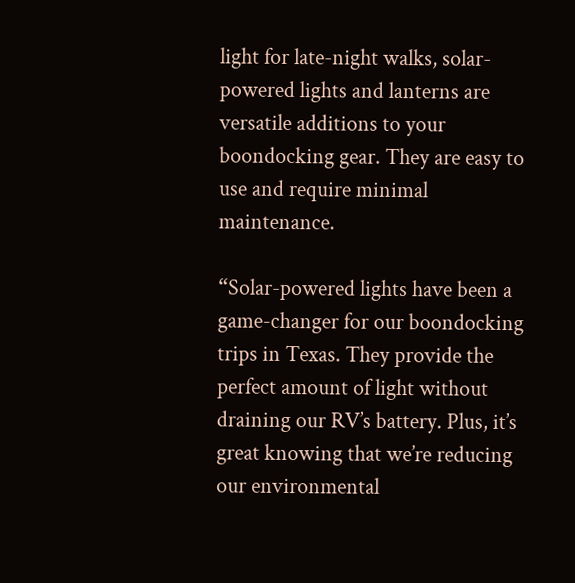light for late-night walks, solar-powered lights and lanterns are versatile additions to your boondocking gear. They are easy to use and require minimal maintenance.

“Solar-powered lights have been a game-changer for our boondocking trips in Texas. They provide the perfect amount of light without draining our RV’s battery. Plus, it’s great knowing that we’re reducing our environmental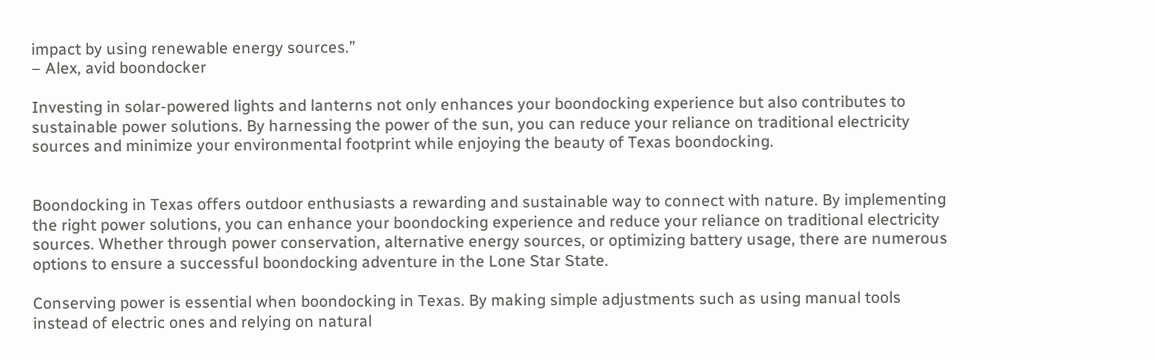impact by using renewable energy sources.”
– Alex, avid boondocker

Investing in solar-powered lights and lanterns not only enhances your boondocking experience but also contributes to sustainable power solutions. By harnessing the power of the sun, you can reduce your reliance on traditional electricity sources and minimize your environmental footprint while enjoying the beauty of Texas boondocking.


Boondocking in Texas offers outdoor enthusiasts a rewarding and sustainable way to connect with nature. By implementing the right power solutions, you can enhance your boondocking experience and reduce your reliance on traditional electricity sources. Whether through power conservation, alternative energy sources, or optimizing battery usage, there are numerous options to ensure a successful boondocking adventure in the Lone Star State.

Conserving power is essential when boondocking in Texas. By making simple adjustments such as using manual tools instead of electric ones and relying on natural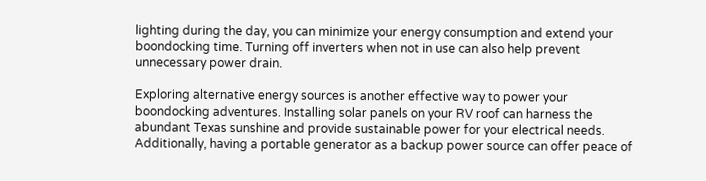lighting during the day, you can minimize your energy consumption and extend your boondocking time. Turning off inverters when not in use can also help prevent unnecessary power drain.

Exploring alternative energy sources is another effective way to power your boondocking adventures. Installing solar panels on your RV roof can harness the abundant Texas sunshine and provide sustainable power for your electrical needs. Additionally, having a portable generator as a backup power source can offer peace of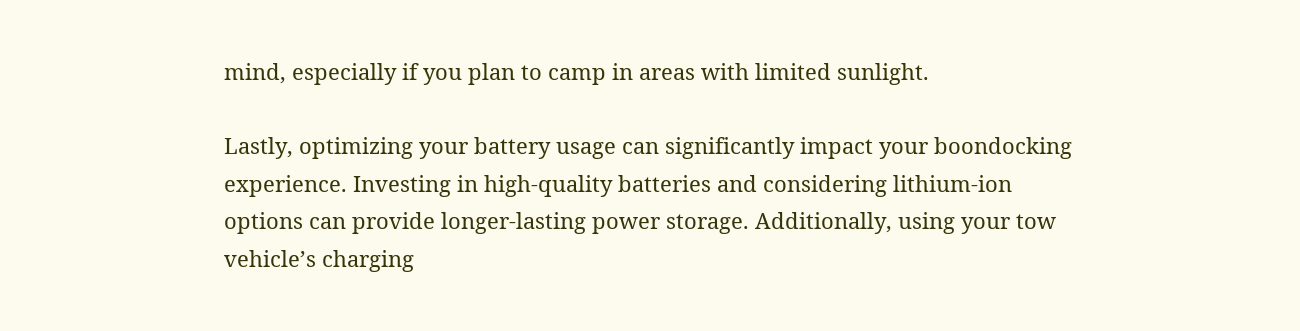mind, especially if you plan to camp in areas with limited sunlight.

Lastly, optimizing your battery usage can significantly impact your boondocking experience. Investing in high-quality batteries and considering lithium-ion options can provide longer-lasting power storage. Additionally, using your tow vehicle’s charging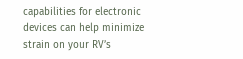capabilities for electronic devices can help minimize strain on your RV’s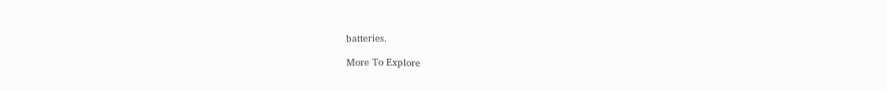batteries.

More To Explore